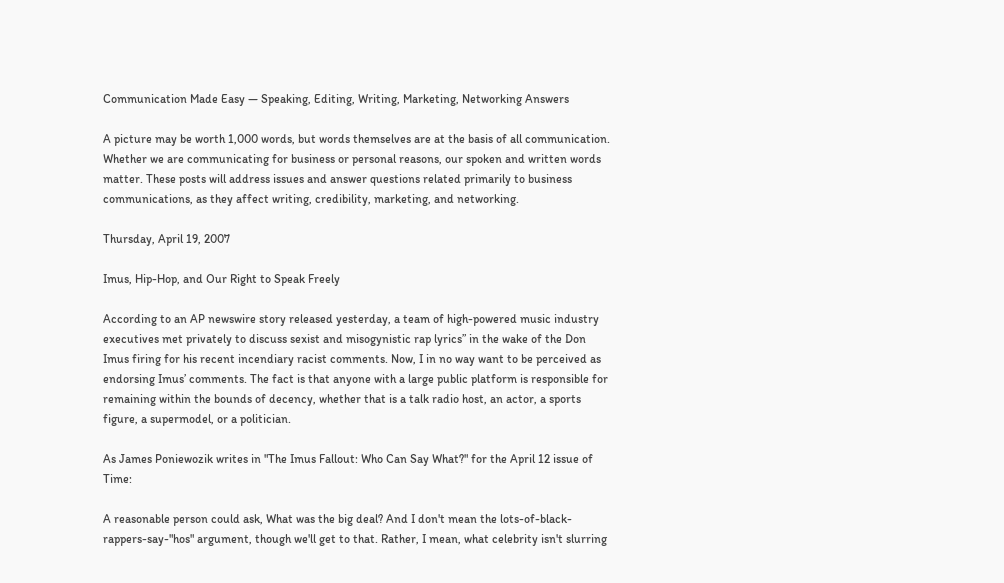Communication Made Easy — Speaking, Editing, Writing, Marketing, Networking Answers

A picture may be worth 1,000 words, but words themselves are at the basis of all communication. Whether we are communicating for business or personal reasons, our spoken and written words matter. These posts will address issues and answer questions related primarily to business communications, as they affect writing, credibility, marketing, and networking.

Thursday, April 19, 2007

Imus, Hip-Hop, and Our Right to Speak Freely

According to an AP newswire story released yesterday, a team of high-powered music industry executives met privately to discuss sexist and misogynistic rap lyrics” in the wake of the Don Imus firing for his recent incendiary racist comments. Now, I in no way want to be perceived as endorsing Imus’ comments. The fact is that anyone with a large public platform is responsible for remaining within the bounds of decency, whether that is a talk radio host, an actor, a sports figure, a supermodel, or a politician.

As James Poniewozik writes in "The Imus Fallout: Who Can Say What?" for the April 12 issue of Time:

A reasonable person could ask, What was the big deal? And I don't mean the lots-of-black-rappers-say-"hos" argument, though we'll get to that. Rather, I mean, what celebrity isn't slurring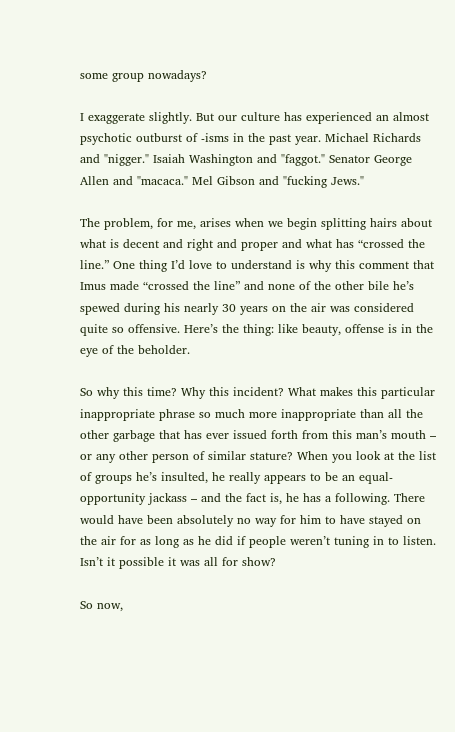some group nowadays?

I exaggerate slightly. But our culture has experienced an almost psychotic outburst of -isms in the past year. Michael Richards and "nigger." Isaiah Washington and "faggot." Senator George Allen and "macaca." Mel Gibson and "fucking Jews."

The problem, for me, arises when we begin splitting hairs about what is decent and right and proper and what has “crossed the line.” One thing I’d love to understand is why this comment that Imus made “crossed the line” and none of the other bile he’s spewed during his nearly 30 years on the air was considered quite so offensive. Here’s the thing: like beauty, offense is in the eye of the beholder.

So why this time? Why this incident? What makes this particular inappropriate phrase so much more inappropriate than all the other garbage that has ever issued forth from this man’s mouth – or any other person of similar stature? When you look at the list of groups he’s insulted, he really appears to be an equal-opportunity jackass – and the fact is, he has a following. There would have been absolutely no way for him to have stayed on the air for as long as he did if people weren’t tuning in to listen. Isn’t it possible it was all for show?

So now,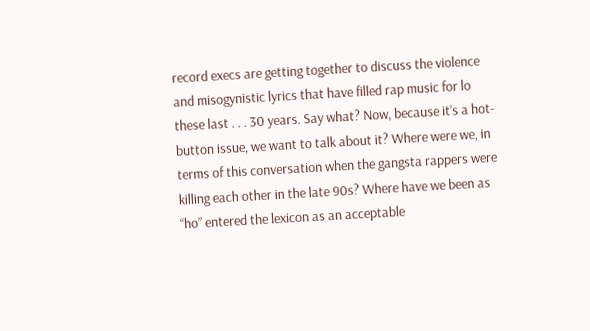record execs are getting together to discuss the violence and misogynistic lyrics that have filled rap music for lo these last . . . 30 years. Say what? Now, because it’s a hot-button issue, we want to talk about it? Where were we, in terms of this conversation when the gangsta rappers were killing each other in the late 90s? Where have we been as “ho” entered the lexicon as an acceptable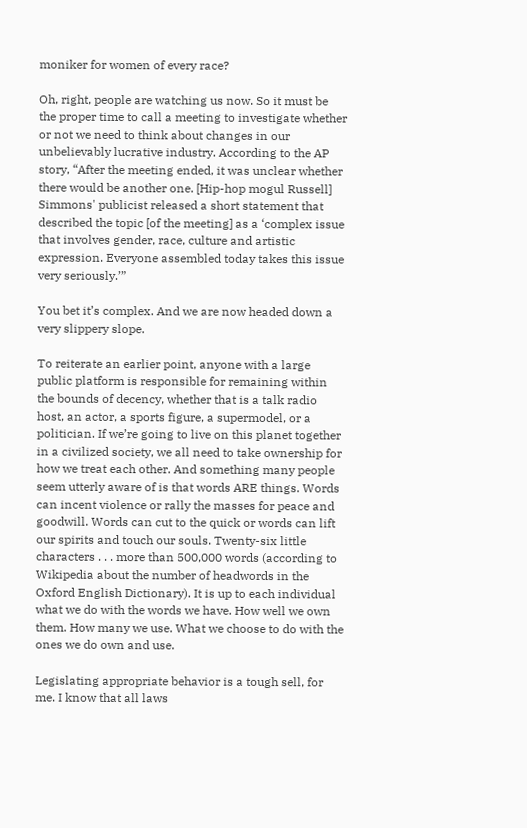moniker for women of every race?

Oh, right, people are watching us now. So it must be the proper time to call a meeting to investigate whether or not we need to think about changes in our unbelievably lucrative industry. According to the AP story, “After the meeting ended, it was unclear whether there would be another one. [Hip-hop mogul Russell] Simmons' publicist released a short statement that described the topic [of the meeting] as a ‘complex issue that involves gender, race, culture and artistic expression. Everyone assembled today takes this issue very seriously.’”

You bet it’s complex. And we are now headed down a very slippery slope.

To reiterate an earlier point, anyone with a large public platform is responsible for remaining within the bounds of decency, whether that is a talk radio host, an actor, a sports figure, a supermodel, or a politician. If we’re going to live on this planet together in a civilized society, we all need to take ownership for how we treat each other. And something many people seem utterly aware of is that words ARE things. Words can incent violence or rally the masses for peace and goodwill. Words can cut to the quick or words can lift our spirits and touch our souls. Twenty-six little characters . . . more than 500,000 words (according to Wikipedia about the number of headwords in the Oxford English Dictionary). It is up to each individual what we do with the words we have. How well we own them. How many we use. What we choose to do with the ones we do own and use.

Legislating appropriate behavior is a tough sell, for me. I know that all laws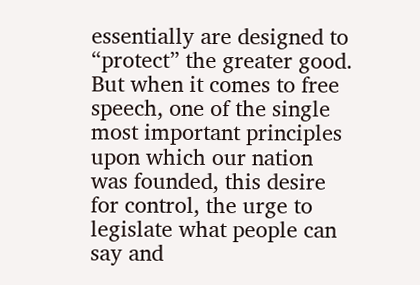essentially are designed to “protect” the greater good. But when it comes to free speech, one of the single most important principles upon which our nation was founded, this desire for control, the urge to legislate what people can say and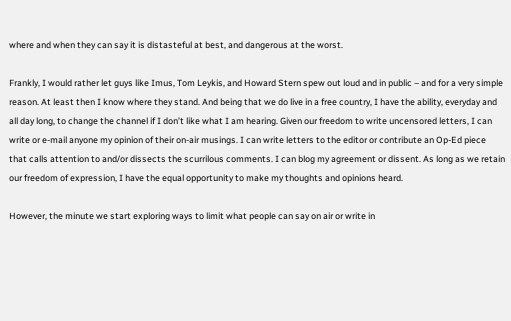where and when they can say it is distasteful at best, and dangerous at the worst.

Frankly, I would rather let guys like Imus, Tom Leykis, and Howard Stern spew out loud and in public – and for a very simple reason. At least then I know where they stand. And being that we do live in a free country, I have the ability, everyday and all day long, to change the channel if I don’t like what I am hearing. Given our freedom to write uncensored letters, I can write or e-mail anyone my opinion of their on-air musings. I can write letters to the editor or contribute an Op-Ed piece that calls attention to and/or dissects the scurrilous comments. I can blog my agreement or dissent. As long as we retain our freedom of expression, I have the equal opportunity to make my thoughts and opinions heard.

However, the minute we start exploring ways to limit what people can say on air or write in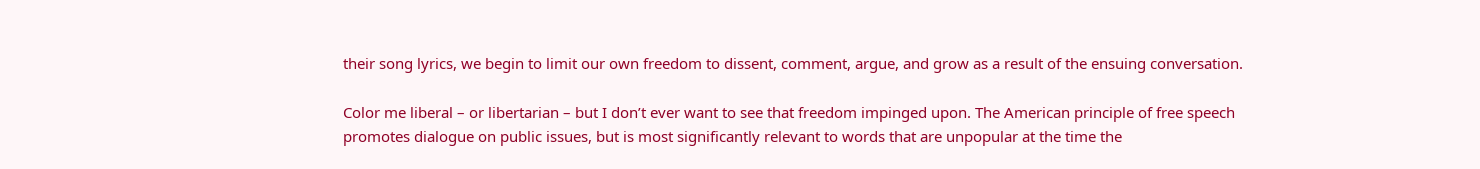their song lyrics, we begin to limit our own freedom to dissent, comment, argue, and grow as a result of the ensuing conversation.

Color me liberal – or libertarian – but I don’t ever want to see that freedom impinged upon. The American principle of free speech promotes dialogue on public issues, but is most significantly relevant to words that are unpopular at the time the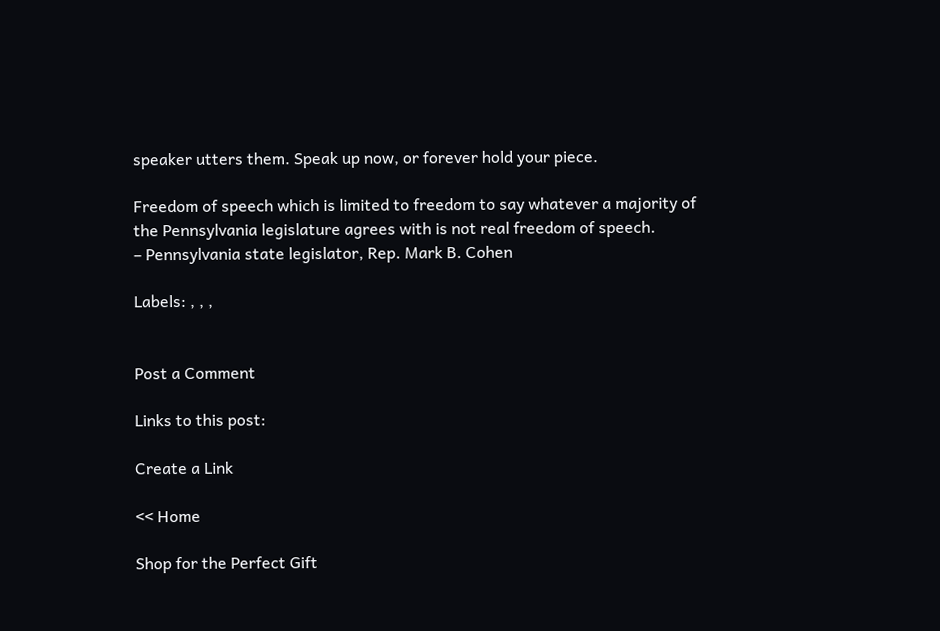speaker utters them. Speak up now, or forever hold your piece.

Freedom of speech which is limited to freedom to say whatever a majority of the Pennsylvania legislature agrees with is not real freedom of speech.
– Pennsylvania state legislator, Rep. Mark B. Cohen

Labels: , , ,


Post a Comment

Links to this post:

Create a Link

<< Home

Shop for the Perfect Gift